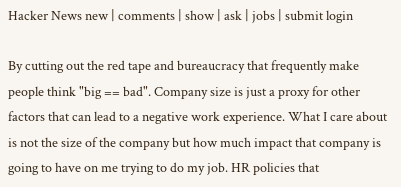Hacker News new | comments | show | ask | jobs | submit login

By cutting out the red tape and bureaucracy that frequently make people think "big == bad". Company size is just a proxy for other factors that can lead to a negative work experience. What I care about is not the size of the company but how much impact that company is going to have on me trying to do my job. HR policies that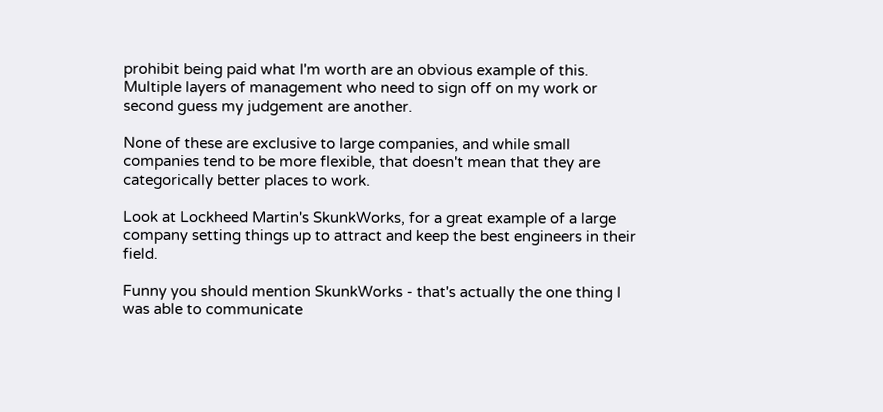prohibit being paid what I'm worth are an obvious example of this. Multiple layers of management who need to sign off on my work or second guess my judgement are another.

None of these are exclusive to large companies, and while small companies tend to be more flexible, that doesn't mean that they are categorically better places to work.

Look at Lockheed Martin's SkunkWorks, for a great example of a large company setting things up to attract and keep the best engineers in their field.

Funny you should mention SkunkWorks - that's actually the one thing I was able to communicate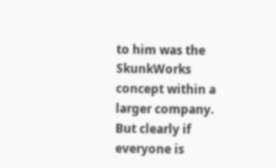to him was the SkunkWorks concept within a larger company. But clearly if everyone is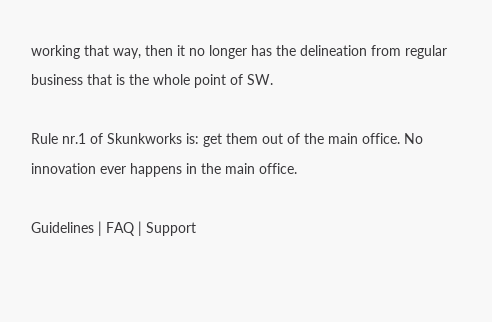working that way, then it no longer has the delineation from regular business that is the whole point of SW.

Rule nr.1 of Skunkworks is: get them out of the main office. No innovation ever happens in the main office.

Guidelines | FAQ | Support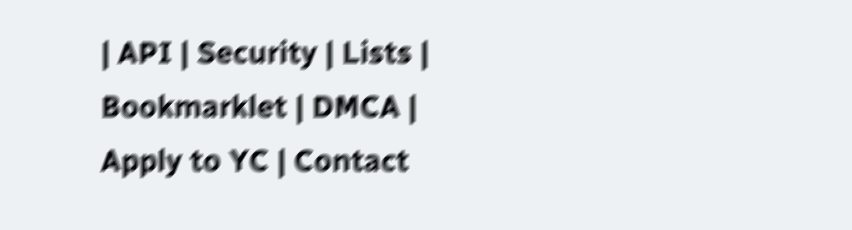| API | Security | Lists | Bookmarklet | DMCA | Apply to YC | Contact